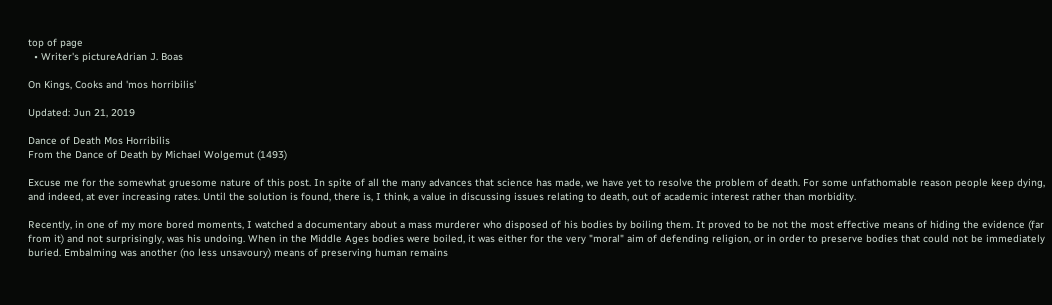top of page
  • Writer's pictureAdrian J. Boas

On Kings, Cooks and 'mos horribilis'

Updated: Jun 21, 2019

Dance of Death Mos Horribilis
From the Dance of Death by Michael Wolgemut (1493)

Excuse me for the somewhat gruesome nature of this post. In spite of all the many advances that science has made, we have yet to resolve the problem of death. For some unfathomable reason people keep dying, and indeed, at ever increasing rates. Until the solution is found, there is, I think, a value in discussing issues relating to death, out of academic interest rather than morbidity.

Recently, in one of my more bored moments, I watched a documentary about a mass murderer who disposed of his bodies by boiling them. It proved to be not the most effective means of hiding the evidence (far from it) and not surprisingly, was his undoing. When in the Middle Ages bodies were boiled, it was either for the very "moral" aim of defending religion, or in order to preserve bodies that could not be immediately buried. Embalming was another (no less unsavoury) means of preserving human remains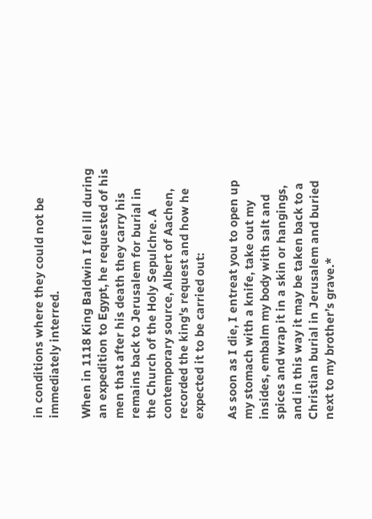in conditions where they could not be immediately interred.

When in 1118 King Baldwin I fell ill during an expedition to Egypt, he requested of his men that after his death they carry his remains back to Jerusalem for burial in the Church of the Holy Sepulchre. A contemporary source, Albert of Aachen, recorded the king's request and how he expected it to be carried out:

As soon as I die, I entreat you to open up my stomach with a knife, take out my insides, embalm my body with salt and spices and wrap it in a skin or hangings, and in this way it may be taken back to a Christian burial in Jerusalem and buried next to my brother’s grave.*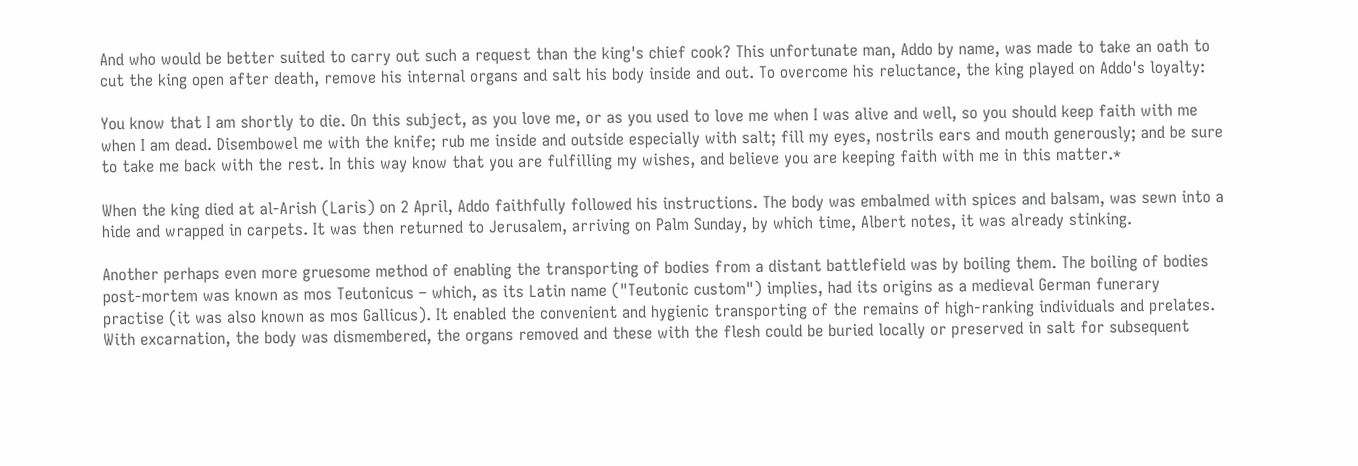And who would be better suited to carry out such a request than the king's chief cook? This unfortunate man, Addo by name, was made to take an oath to cut the king open after death, remove his internal organs and salt his body inside and out. To overcome his reluctance, the king played on Addo's loyalty:

You know that I am shortly to die. On this subject, as you love me, or as you used to love me when I was alive and well, so you should keep faith with me when I am dead. Disembowel me with the knife; rub me inside and outside especially with salt; fill my eyes, nostrils ears and mouth generously; and be sure to take me back with the rest. In this way know that you are fulfilling my wishes, and believe you are keeping faith with me in this matter.*

When the king died at al-Arish (Laris) on 2 April, Addo faithfully followed his instructions. The body was embalmed with spices and balsam, was sewn into a hide and wrapped in carpets. It was then returned to Jerusalem, arriving on Palm Sunday, by which time, Albert notes, it was already stinking.

Another perhaps even more gruesome method of enabling the transporting of bodies from a distant battlefield was by boiling them. The boiling of bodies post-mortem was known as mos Teutonicus – which, as its Latin name ("Teutonic custom") implies, had its origins as a medieval German funerary practise (it was also known as mos Gallicus). It enabled the convenient and hygienic transporting of the remains of high-ranking individuals and prelates. With excarnation, the body was dismembered, the organs removed and these with the flesh could be buried locally or preserved in salt for subsequent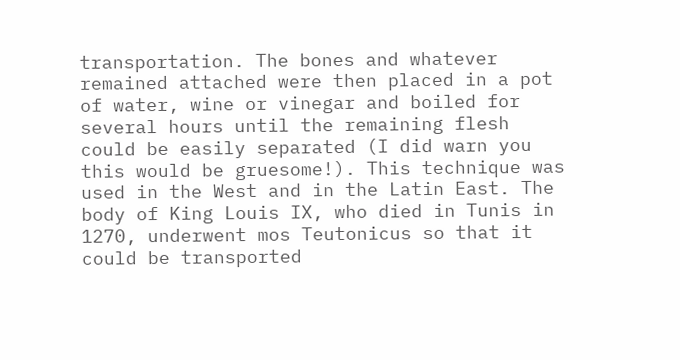transportation. The bones and whatever remained attached were then placed in a pot of water, wine or vinegar and boiled for several hours until the remaining flesh could be easily separated (I did warn you this would be gruesome!). This technique was used in the West and in the Latin East. The body of King Louis IX, who died in Tunis in 1270, underwent mos Teutonicus so that it could be transported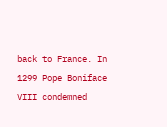back to France. In 1299 Pope Boniface VIII condemned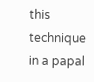this technique in a papal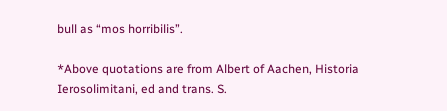bull as “mos horribilis”.

*Above quotations are from Albert of Aachen, Historia Ierosolimitani, ed and trans. S.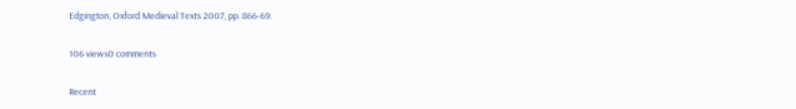Edgington, Oxford Medieval Texts 2007, pp. 866-69.

106 views0 comments

Recent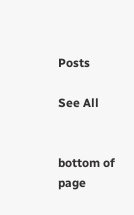Posts

See All


bottom of page